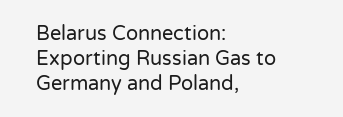Belarus Connection: Exporting Russian Gas to Germany and Poland,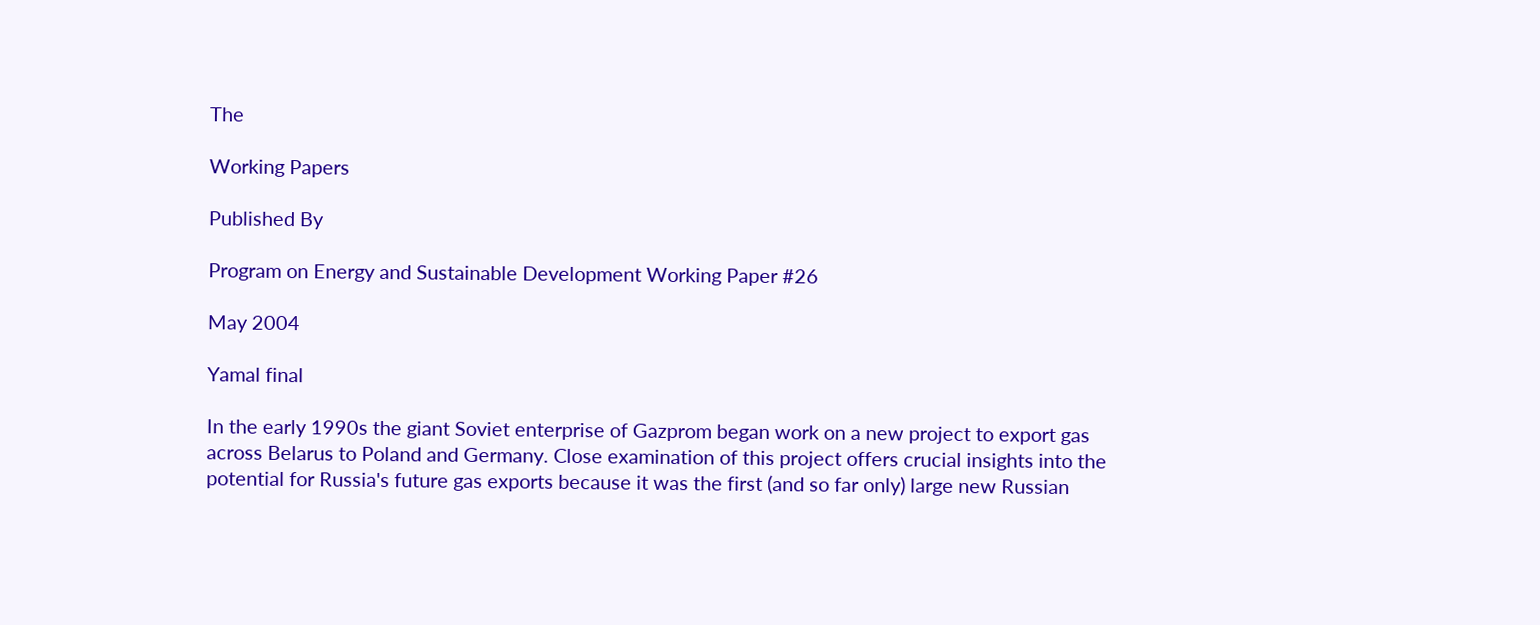The

Working Papers

Published By

Program on Energy and Sustainable Development Working Paper #26

May 2004

Yamal final

In the early 1990s the giant Soviet enterprise of Gazprom began work on a new project to export gas across Belarus to Poland and Germany. Close examination of this project offers crucial insights into the potential for Russia's future gas exports because it was the first (and so far only) large new Russian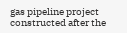gas pipeline project constructed after the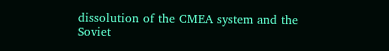dissolution of the CMEA system and the Soviet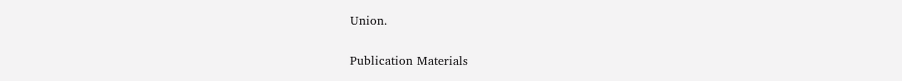Union.

Publication Materials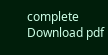complete Download pdf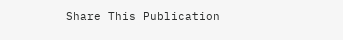Share This Publication